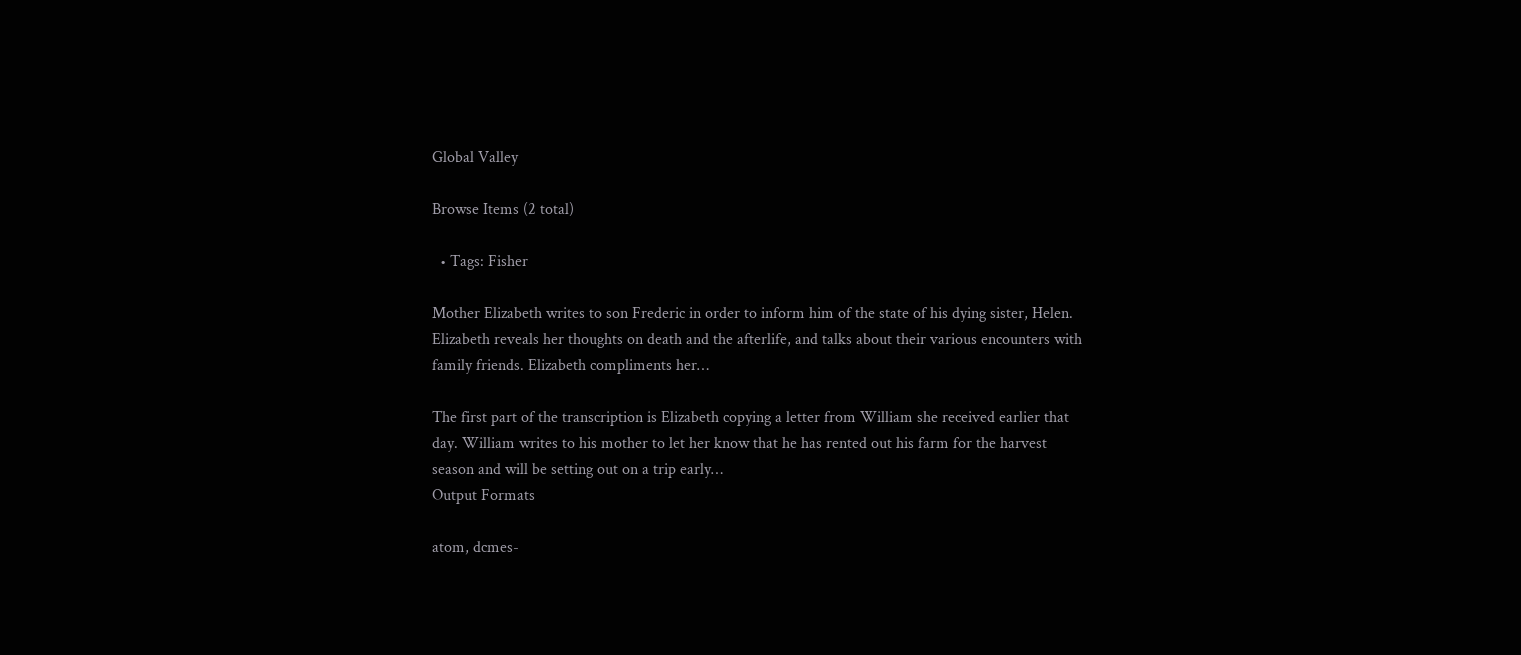Global Valley

Browse Items (2 total)

  • Tags: Fisher

Mother Elizabeth writes to son Frederic in order to inform him of the state of his dying sister, Helen. Elizabeth reveals her thoughts on death and the afterlife, and talks about their various encounters with family friends. Elizabeth compliments her…

The first part of the transcription is Elizabeth copying a letter from William she received earlier that day. William writes to his mother to let her know that he has rented out his farm for the harvest season and will be setting out on a trip early…
Output Formats

atom, dcmes-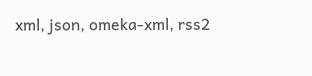xml, json, omeka-xml, rss2